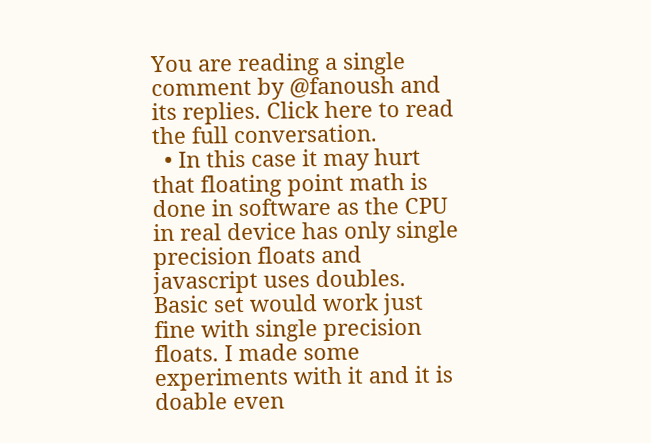You are reading a single comment by @fanoush and its replies. Click here to read the full conversation.
  • In this case it may hurt that floating point math is done in software as the CPU in real device has only single precision floats and javascript uses doubles. Basic set would work just fine with single precision floats. I made some experiments with it and it is doable even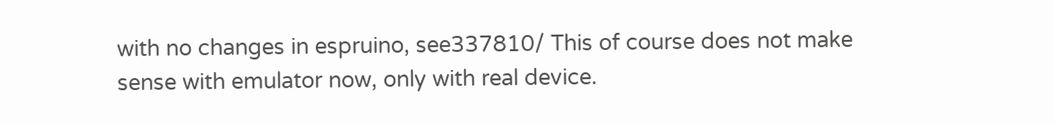with no changes in espruino, see337810/ This of course does not make sense with emulator now, only with real device.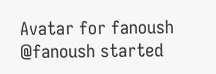Avatar for fanoush @fanoush started